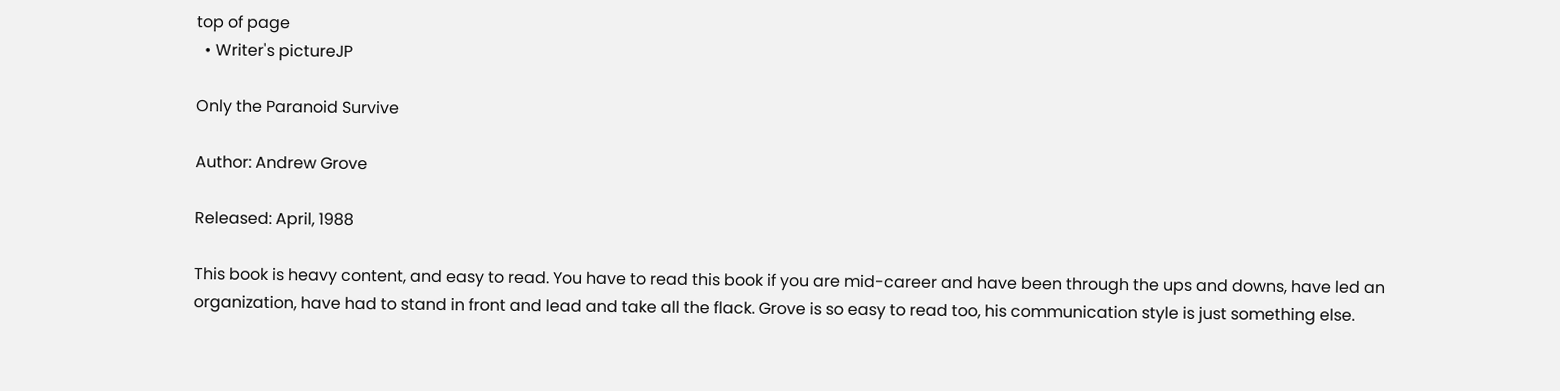top of page
  • Writer's pictureJP

Only the Paranoid Survive

Author: Andrew Grove

Released: April, 1988

This book is heavy content, and easy to read. You have to read this book if you are mid-career and have been through the ups and downs, have led an organization, have had to stand in front and lead and take all the flack. Grove is so easy to read too, his communication style is just something else.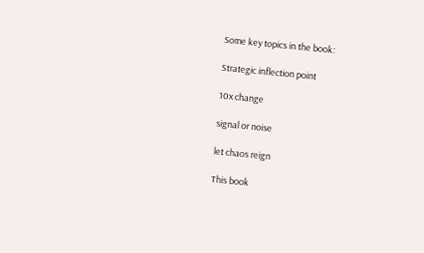Some key topics in the book:

Strategic inflection point

10x change

signal or noise

let chaos reign

This book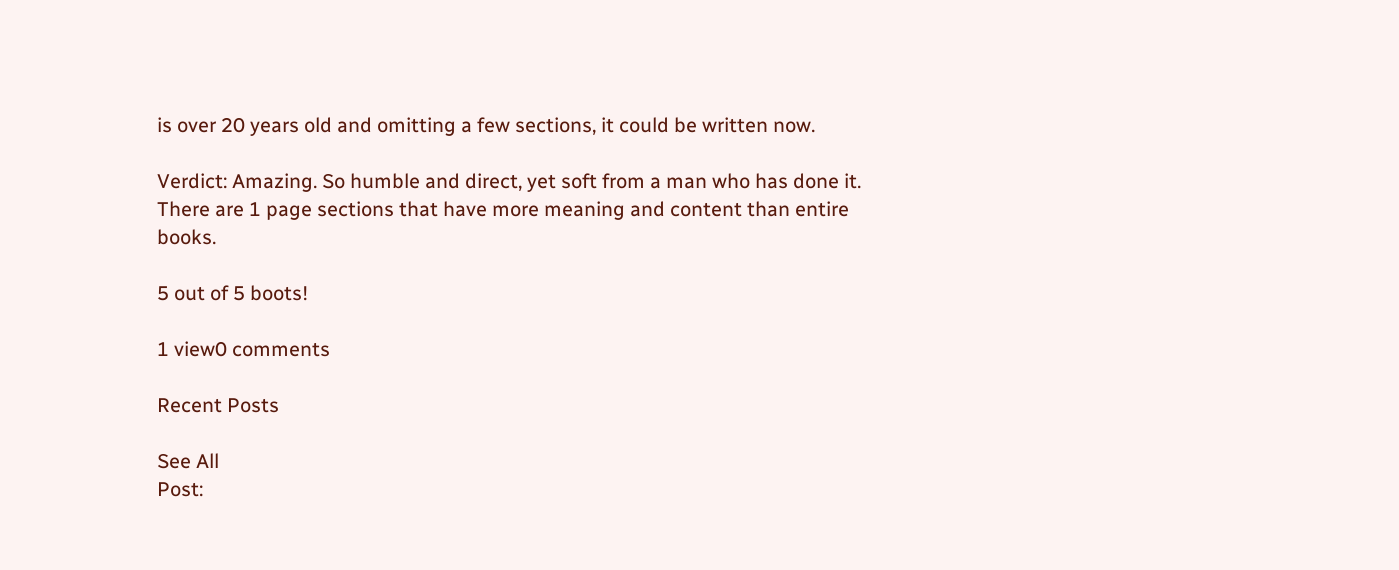is over 20 years old and omitting a few sections, it could be written now.

Verdict: Amazing. So humble and direct, yet soft from a man who has done it. There are 1 page sections that have more meaning and content than entire books.

5 out of 5 boots!

1 view0 comments

Recent Posts

See All
Post: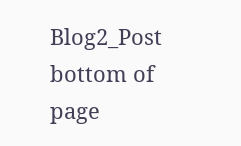Blog2_Post
bottom of page